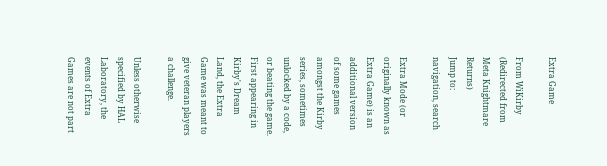Extra Game

From WiKirby
(Redirected from Meta Knightmare Returns)
Jump to: navigation, search

Extra Mode (or originally known as Extra Game) is an additional version of some games amongst the Kirby series, sometimes unlocked by a code, or beating the game. First appearing in Kirby's Dream Land, the Extra Game was meant to give veteran players a challenge.

Unless otherwise specified by HAL Laboratory, the events of Extra Games are not part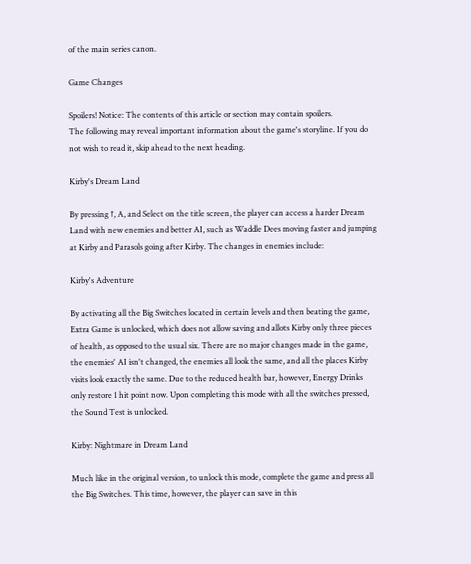of the main series canon.

Game Changes

Spoilers! Notice: The contents of this article or section may contain spoilers.
The following may reveal important information about the game's storyline. If you do not wish to read it, skip ahead to the next heading.

Kirby's Dream Land

By pressing ↑, A, and Select on the title screen, the player can access a harder Dream Land with new enemies and better AI, such as Waddle Dees moving faster and jumping at Kirby and Parasols going after Kirby. The changes in enemies include:

Kirby's Adventure

By activating all the Big Switches located in certain levels and then beating the game, Extra Game is unlocked, which does not allow saving and allots Kirby only three pieces of health, as opposed to the usual six. There are no major changes made in the game, the enemies' AI isn't changed, the enemies all look the same, and all the places Kirby visits look exactly the same. Due to the reduced health bar, however, Energy Drinks only restore 1 hit point now. Upon completing this mode with all the switches pressed, the Sound Test is unlocked.

Kirby: Nightmare in Dream Land

Much like in the original version, to unlock this mode, complete the game and press all the Big Switches. This time, however, the player can save in this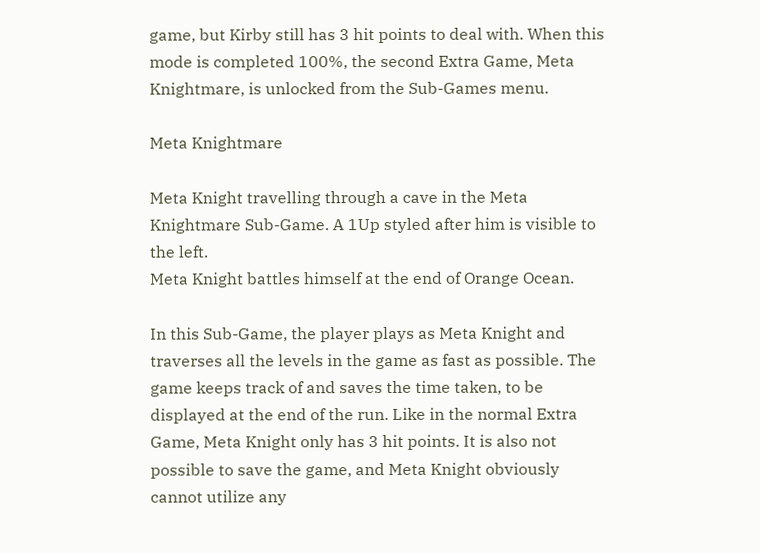game, but Kirby still has 3 hit points to deal with. When this mode is completed 100%, the second Extra Game, Meta Knightmare, is unlocked from the Sub-Games menu.

Meta Knightmare

Meta Knight travelling through a cave in the Meta Knightmare Sub-Game. A 1Up styled after him is visible to the left.
Meta Knight battles himself at the end of Orange Ocean.

In this Sub-Game, the player plays as Meta Knight and traverses all the levels in the game as fast as possible. The game keeps track of and saves the time taken, to be displayed at the end of the run. Like in the normal Extra Game, Meta Knight only has 3 hit points. It is also not possible to save the game, and Meta Knight obviously cannot utilize any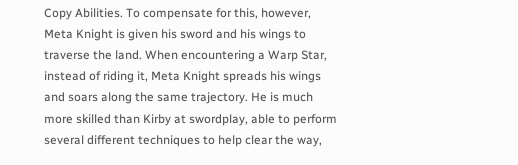Copy Abilities. To compensate for this, however, Meta Knight is given his sword and his wings to traverse the land. When encountering a Warp Star, instead of riding it, Meta Knight spreads his wings and soars along the same trajectory. He is much more skilled than Kirby at swordplay, able to perform several different techniques to help clear the way,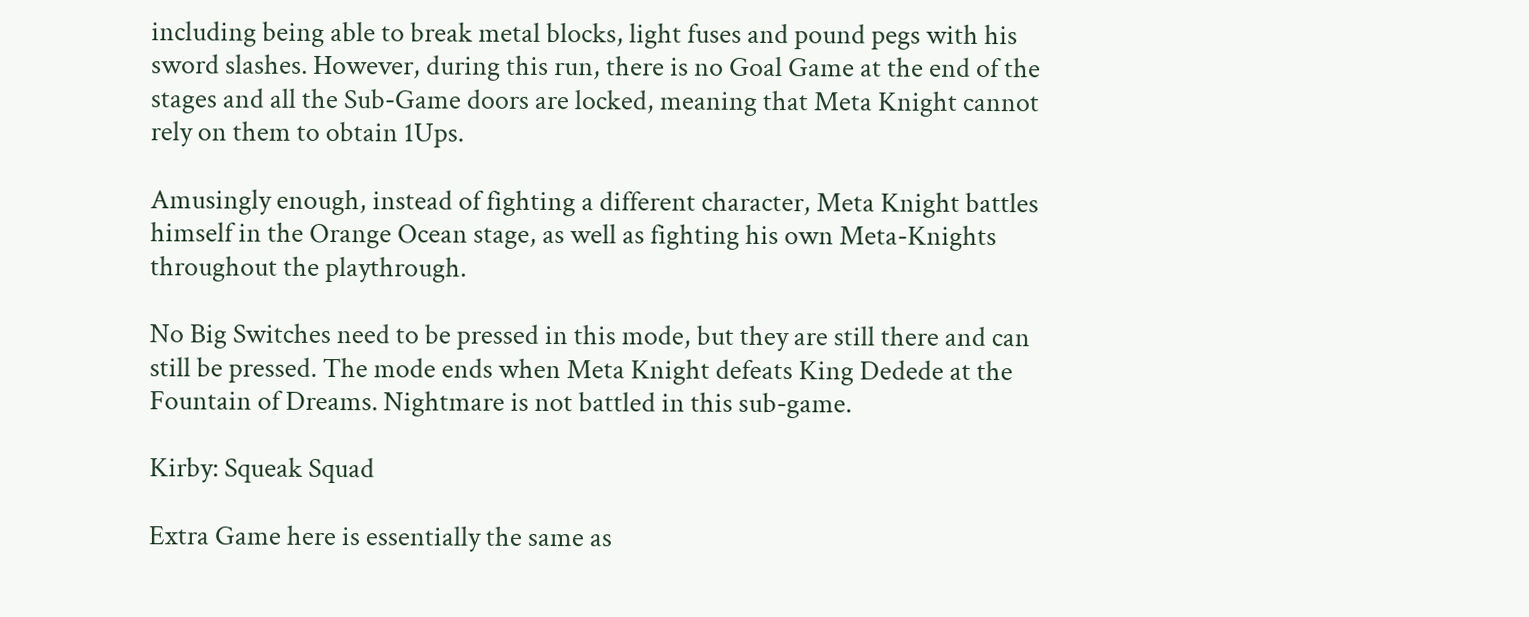including being able to break metal blocks, light fuses and pound pegs with his sword slashes. However, during this run, there is no Goal Game at the end of the stages and all the Sub-Game doors are locked, meaning that Meta Knight cannot rely on them to obtain 1Ups.

Amusingly enough, instead of fighting a different character, Meta Knight battles himself in the Orange Ocean stage, as well as fighting his own Meta-Knights throughout the playthrough.

No Big Switches need to be pressed in this mode, but they are still there and can still be pressed. The mode ends when Meta Knight defeats King Dedede at the Fountain of Dreams. Nightmare is not battled in this sub-game.

Kirby: Squeak Squad

Extra Game here is essentially the same as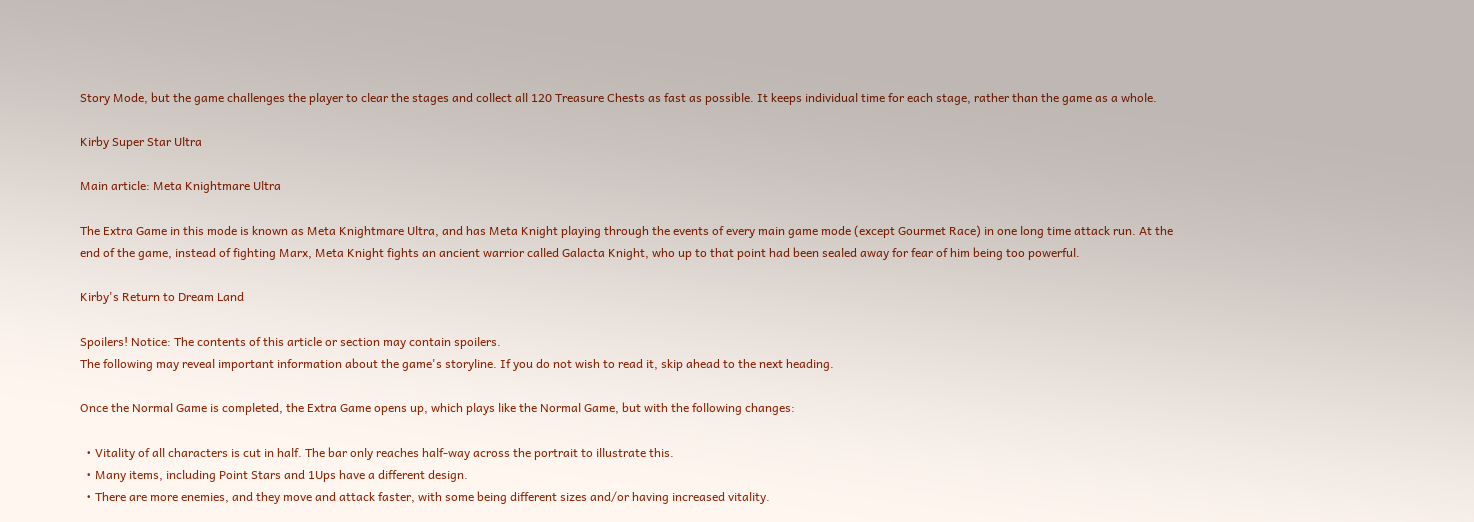Story Mode, but the game challenges the player to clear the stages and collect all 120 Treasure Chests as fast as possible. It keeps individual time for each stage, rather than the game as a whole.

Kirby Super Star Ultra

Main article: Meta Knightmare Ultra

The Extra Game in this mode is known as Meta Knightmare Ultra, and has Meta Knight playing through the events of every main game mode (except Gourmet Race) in one long time attack run. At the end of the game, instead of fighting Marx, Meta Knight fights an ancient warrior called Galacta Knight, who up to that point had been sealed away for fear of him being too powerful.

Kirby's Return to Dream Land

Spoilers! Notice: The contents of this article or section may contain spoilers.
The following may reveal important information about the game's storyline. If you do not wish to read it, skip ahead to the next heading.

Once the Normal Game is completed, the Extra Game opens up, which plays like the Normal Game, but with the following changes:

  • Vitality of all characters is cut in half. The bar only reaches half-way across the portrait to illustrate this.
  • Many items, including Point Stars and 1Ups have a different design.
  • There are more enemies, and they move and attack faster, with some being different sizes and/or having increased vitality.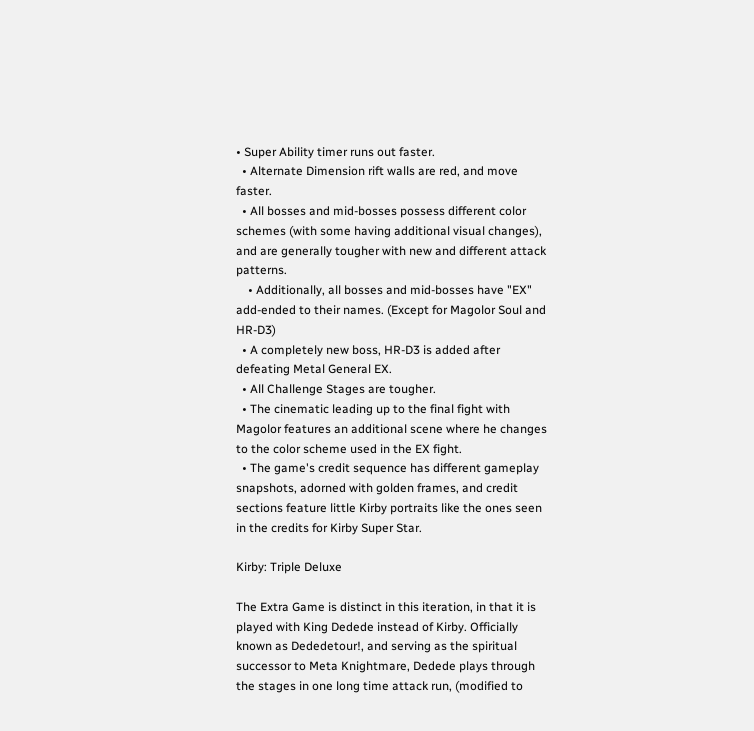• Super Ability timer runs out faster.
  • Alternate Dimension rift walls are red, and move faster.
  • All bosses and mid-bosses possess different color schemes (with some having additional visual changes), and are generally tougher with new and different attack patterns.
    • Additionally, all bosses and mid-bosses have "EX" add-ended to their names. (Except for Magolor Soul and HR-D3)
  • A completely new boss, HR-D3 is added after defeating Metal General EX.
  • All Challenge Stages are tougher.
  • The cinematic leading up to the final fight with Magolor features an additional scene where he changes to the color scheme used in the EX fight.
  • The game's credit sequence has different gameplay snapshots, adorned with golden frames, and credit sections feature little Kirby portraits like the ones seen in the credits for Kirby Super Star.

Kirby: Triple Deluxe

The Extra Game is distinct in this iteration, in that it is played with King Dedede instead of Kirby. Officially known as Dededetour!, and serving as the spiritual successor to Meta Knightmare, Dedede plays through the stages in one long time attack run, (modified to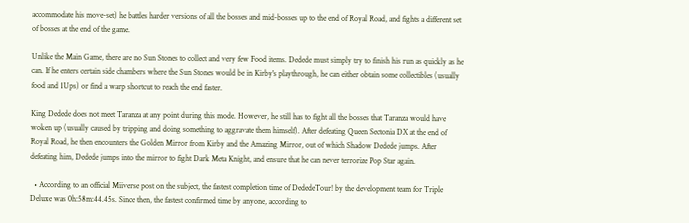accommodate his move-set) he battles harder versions of all the bosses and mid-bosses up to the end of Royal Road, and fights a different set of bosses at the end of the game.

Unlike the Main Game, there are no Sun Stones to collect and very few Food items. Dedede must simply try to finish his run as quickly as he can. If he enters certain side chambers where the Sun Stones would be in Kirby's playthrough, he can either obtain some collectibles (usually food and 1Ups) or find a warp shortcut to reach the end faster.

King Dedede does not meet Taranza at any point during this mode. However, he still has to fight all the bosses that Taranza would have woken up (usually caused by tripping and doing something to aggravate them himself). After defeating Queen Sectonia DX at the end of Royal Road, he then encounters the Golden Mirror from Kirby and the Amazing Mirror, out of which Shadow Dedede jumps. After defeating him, Dedede jumps into the mirror to fight Dark Meta Knight, and ensure that he can never terrorize Pop Star again.

  • According to an official Miiverse post on the subject, the fastest completion time of DededeTour! by the development team for Triple Deluxe was 0h:58m:44.45s. Since then, the fastest confirmed time by anyone, according to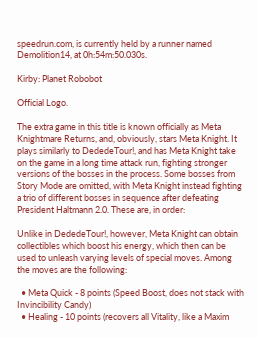speedrun.com, is currently held by a runner named Demolition14, at 0h:54m:50.030s.

Kirby: Planet Robobot

Official Logo.

The extra game in this title is known officially as Meta Knightmare Returns, and, obviously, stars Meta Knight. It plays similarly to DededeTour!, and has Meta Knight take on the game in a long time attack run, fighting stronger versions of the bosses in the process. Some bosses from Story Mode are omitted, with Meta Knight instead fighting a trio of different bosses in sequence after defeating President Haltmann 2.0. These are, in order:

Unlike in DededeTour!, however, Meta Knight can obtain collectibles which boost his energy, which then can be used to unleash varying levels of special moves. Among the moves are the following:

  • Meta Quick - 8 points (Speed Boost, does not stack with Invincibility Candy)
  • Healing - 10 points (recovers all Vitality, like a Maxim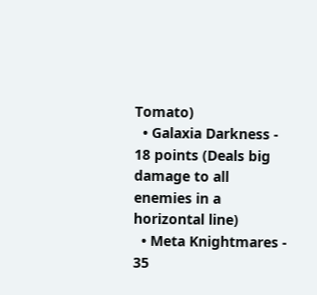Tomato)
  • Galaxia Darkness - 18 points (Deals big damage to all enemies in a horizontal line)
  • Meta Knightmares - 35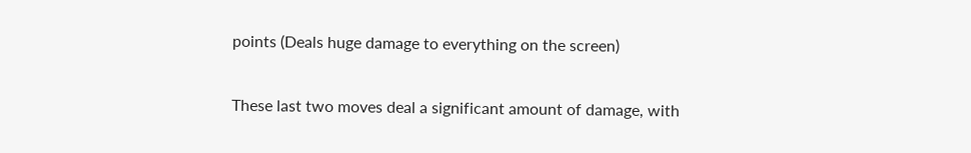points (Deals huge damage to everything on the screen)

These last two moves deal a significant amount of damage, with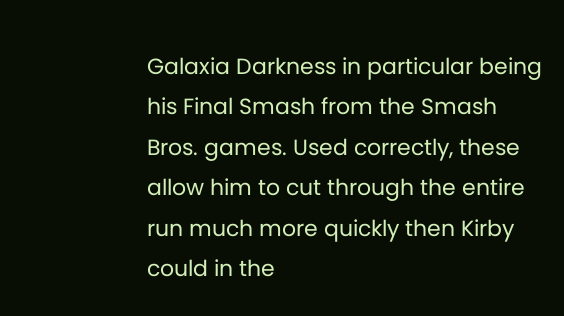Galaxia Darkness in particular being his Final Smash from the Smash Bros. games. Used correctly, these allow him to cut through the entire run much more quickly then Kirby could in the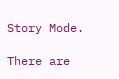Story Mode.

There are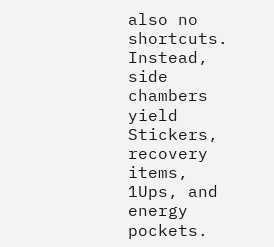also no shortcuts. Instead, side chambers yield Stickers, recovery items, 1Ups, and energy pockets.